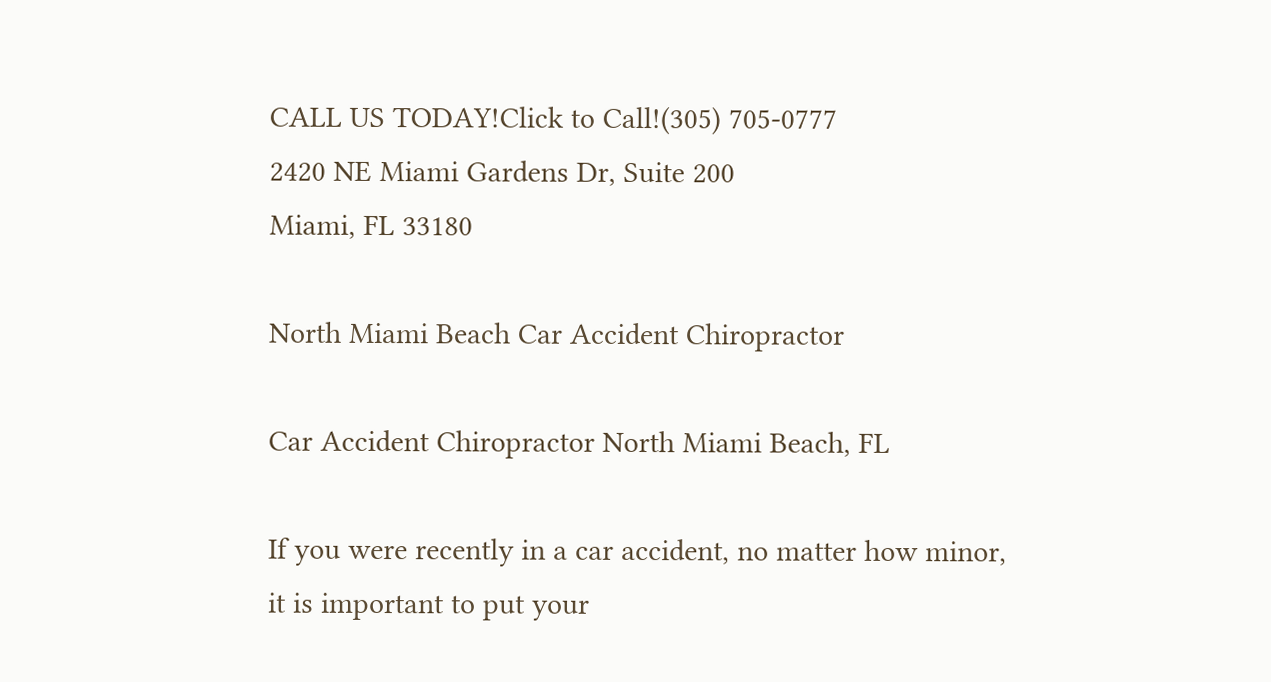CALL US TODAY!Click to Call!(305) 705-0777
2420 NE Miami Gardens Dr, Suite 200
Miami, FL 33180

North Miami Beach Car Accident Chiropractor

Car Accident Chiropractor North Miami Beach, FL

If you were recently in a car accident, no matter how minor, it is important to put your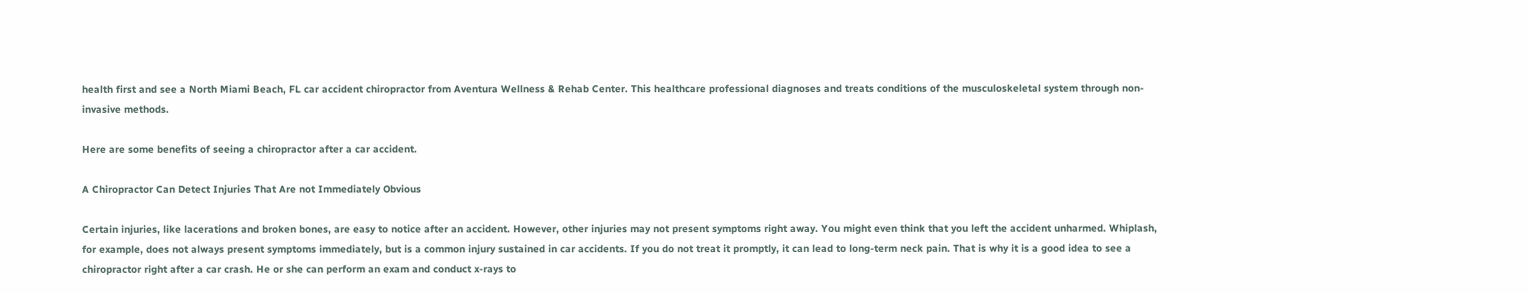health first and see a North Miami Beach, FL car accident chiropractor from Aventura Wellness & Rehab Center. This healthcare professional diagnoses and treats conditions of the musculoskeletal system through non-invasive methods.

Here are some benefits of seeing a chiropractor after a car accident.

A Chiropractor Can Detect Injuries That Are not Immediately Obvious

Certain injuries, like lacerations and broken bones, are easy to notice after an accident. However, other injuries may not present symptoms right away. You might even think that you left the accident unharmed. Whiplash, for example, does not always present symptoms immediately, but is a common injury sustained in car accidents. If you do not treat it promptly, it can lead to long-term neck pain. That is why it is a good idea to see a chiropractor right after a car crash. He or she can perform an exam and conduct x-rays to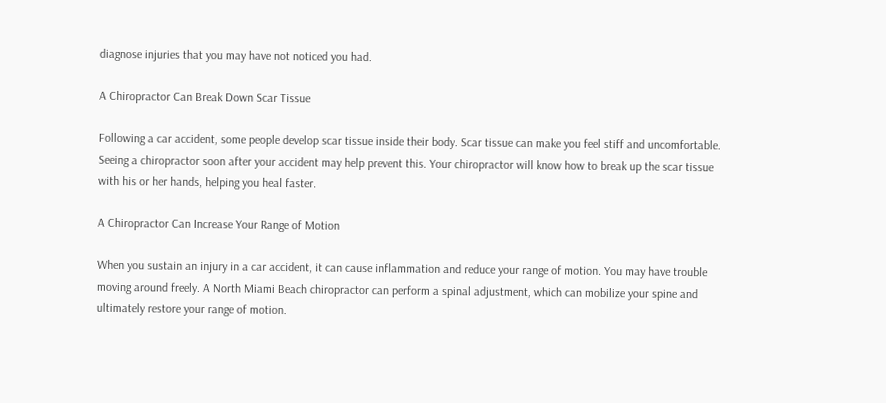diagnose injuries that you may have not noticed you had.

A Chiropractor Can Break Down Scar Tissue

Following a car accident, some people develop scar tissue inside their body. Scar tissue can make you feel stiff and uncomfortable. Seeing a chiropractor soon after your accident may help prevent this. Your chiropractor will know how to break up the scar tissue with his or her hands, helping you heal faster.

A Chiropractor Can Increase Your Range of Motion

When you sustain an injury in a car accident, it can cause inflammation and reduce your range of motion. You may have trouble moving around freely. A North Miami Beach chiropractor can perform a spinal adjustment, which can mobilize your spine and ultimately restore your range of motion.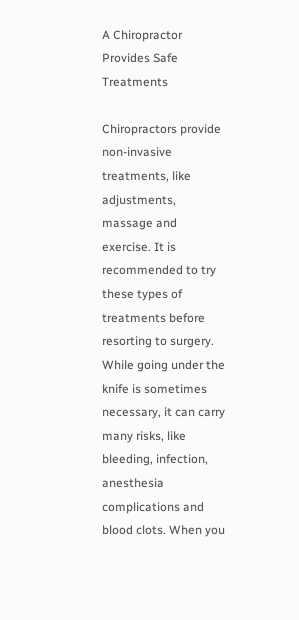A Chiropractor Provides Safe Treatments

Chiropractors provide non-invasive treatments, like adjustments, massage and exercise. It is recommended to try these types of treatments before resorting to surgery. While going under the knife is sometimes necessary, it can carry many risks, like bleeding, infection, anesthesia complications and blood clots. When you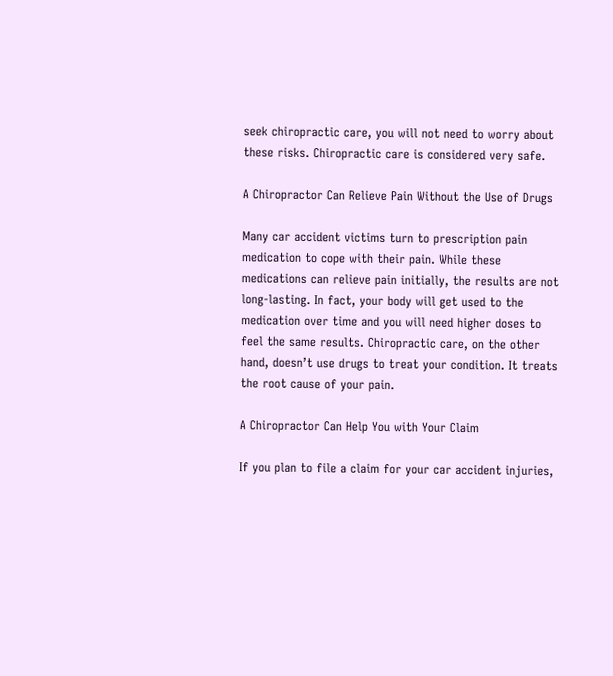seek chiropractic care, you will not need to worry about these risks. Chiropractic care is considered very safe.

A Chiropractor Can Relieve Pain Without the Use of Drugs

Many car accident victims turn to prescription pain medication to cope with their pain. While these medications can relieve pain initially, the results are not long-lasting. In fact, your body will get used to the medication over time and you will need higher doses to feel the same results. Chiropractic care, on the other hand, doesn’t use drugs to treat your condition. It treats the root cause of your pain.

A Chiropractor Can Help You with Your Claim

If you plan to file a claim for your car accident injuries,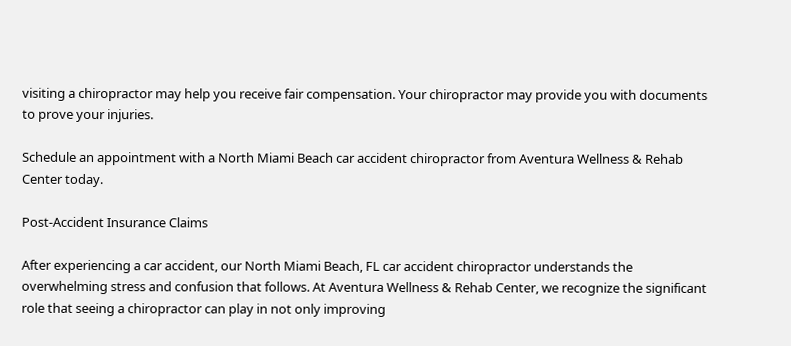visiting a chiropractor may help you receive fair compensation. Your chiropractor may provide you with documents to prove your injuries.

Schedule an appointment with a North Miami Beach car accident chiropractor from Aventura Wellness & Rehab Center today.

Post-Accident Insurance Claims

After experiencing a car accident, our North Miami Beach, FL car accident chiropractor understands the overwhelming stress and confusion that follows. At Aventura Wellness & Rehab Center, we recognize the significant role that seeing a chiropractor can play in not only improving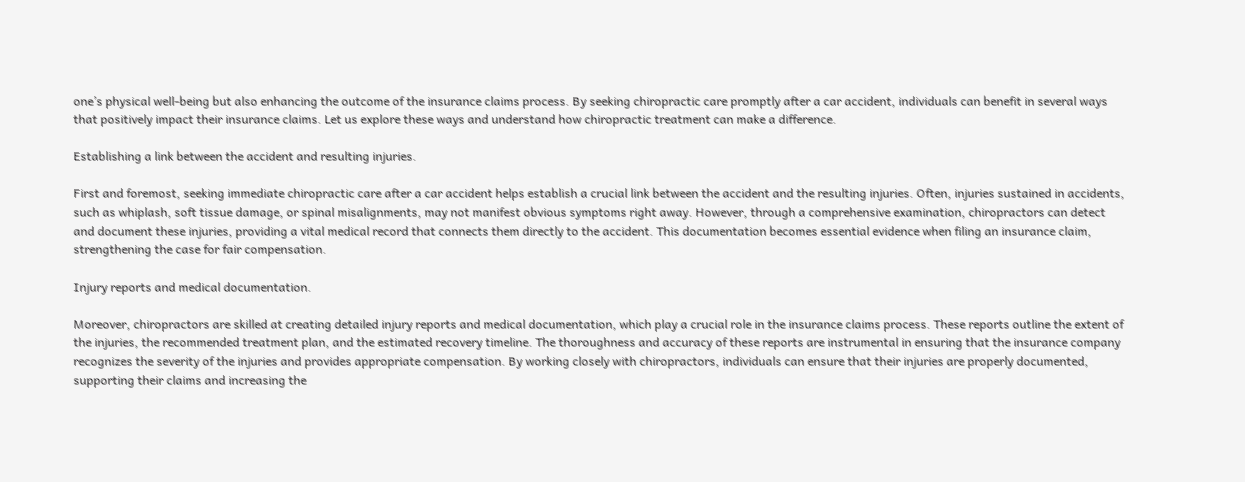one’s physical well-being but also enhancing the outcome of the insurance claims process. By seeking chiropractic care promptly after a car accident, individuals can benefit in several ways that positively impact their insurance claims. Let us explore these ways and understand how chiropractic treatment can make a difference.

Establishing a link between the accident and resulting injuries.

First and foremost, seeking immediate chiropractic care after a car accident helps establish a crucial link between the accident and the resulting injuries. Often, injuries sustained in accidents, such as whiplash, soft tissue damage, or spinal misalignments, may not manifest obvious symptoms right away. However, through a comprehensive examination, chiropractors can detect and document these injuries, providing a vital medical record that connects them directly to the accident. This documentation becomes essential evidence when filing an insurance claim, strengthening the case for fair compensation.

Injury reports and medical documentation.

Moreover, chiropractors are skilled at creating detailed injury reports and medical documentation, which play a crucial role in the insurance claims process. These reports outline the extent of the injuries, the recommended treatment plan, and the estimated recovery timeline. The thoroughness and accuracy of these reports are instrumental in ensuring that the insurance company recognizes the severity of the injuries and provides appropriate compensation. By working closely with chiropractors, individuals can ensure that their injuries are properly documented, supporting their claims and increasing the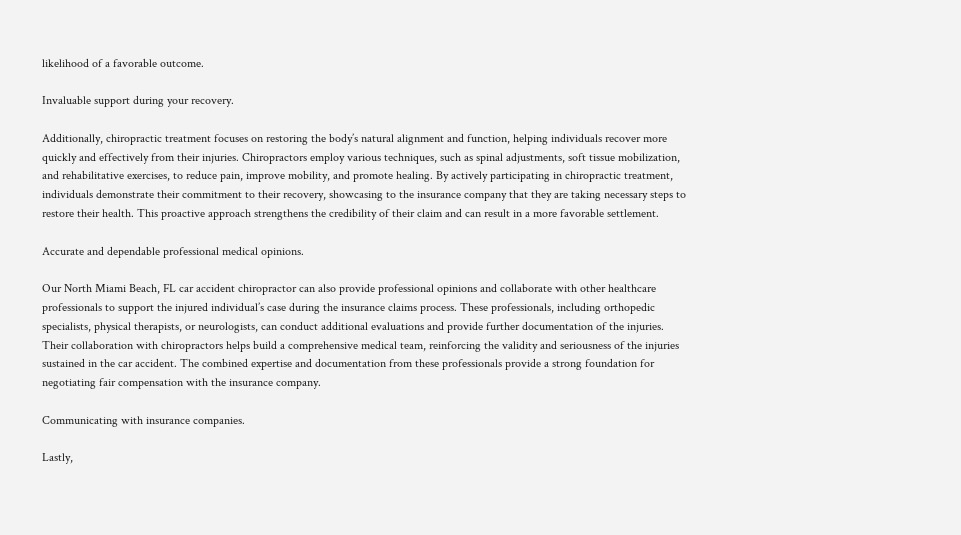likelihood of a favorable outcome.

Invaluable support during your recovery.

Additionally, chiropractic treatment focuses on restoring the body’s natural alignment and function, helping individuals recover more quickly and effectively from their injuries. Chiropractors employ various techniques, such as spinal adjustments, soft tissue mobilization, and rehabilitative exercises, to reduce pain, improve mobility, and promote healing. By actively participating in chiropractic treatment, individuals demonstrate their commitment to their recovery, showcasing to the insurance company that they are taking necessary steps to restore their health. This proactive approach strengthens the credibility of their claim and can result in a more favorable settlement.

Accurate and dependable professional medical opinions.

Our North Miami Beach, FL car accident chiropractor can also provide professional opinions and collaborate with other healthcare professionals to support the injured individual’s case during the insurance claims process. These professionals, including orthopedic specialists, physical therapists, or neurologists, can conduct additional evaluations and provide further documentation of the injuries. Their collaboration with chiropractors helps build a comprehensive medical team, reinforcing the validity and seriousness of the injuries sustained in the car accident. The combined expertise and documentation from these professionals provide a strong foundation for negotiating fair compensation with the insurance company.

Communicating with insurance companies.

Lastly,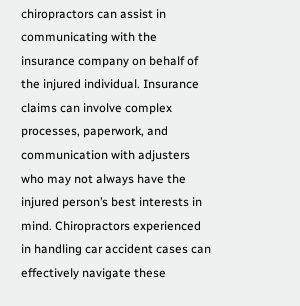chiropractors can assist in communicating with the insurance company on behalf of the injured individual. Insurance claims can involve complex processes, paperwork, and communication with adjusters who may not always have the injured person’s best interests in mind. Chiropractors experienced in handling car accident cases can effectively navigate these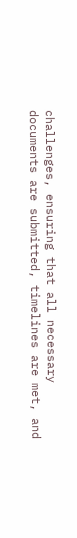challenges, ensuring that all necessary documents are submitted, timelines are met, and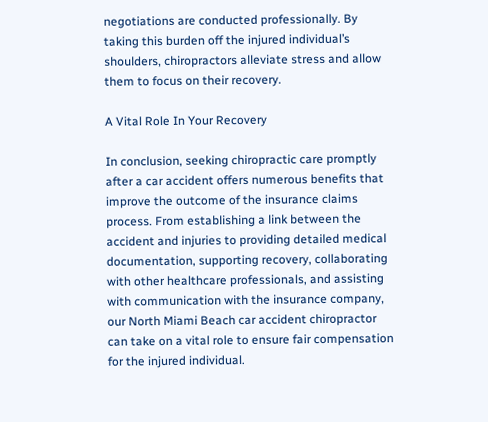negotiations are conducted professionally. By taking this burden off the injured individual’s shoulders, chiropractors alleviate stress and allow them to focus on their recovery.

A Vital Role In Your Recovery

In conclusion, seeking chiropractic care promptly after a car accident offers numerous benefits that improve the outcome of the insurance claims process. From establishing a link between the accident and injuries to providing detailed medical documentation, supporting recovery, collaborating with other healthcare professionals, and assisting with communication with the insurance company, our North Miami Beach car accident chiropractor can take on a vital role to ensure fair compensation for the injured individual.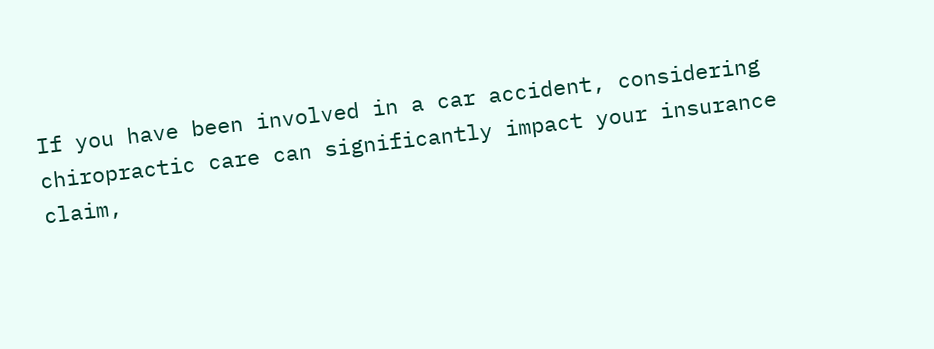If you have been involved in a car accident, considering chiropractic care can significantly impact your insurance claim,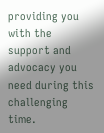providing you with the support and advocacy you need during this challenging time.